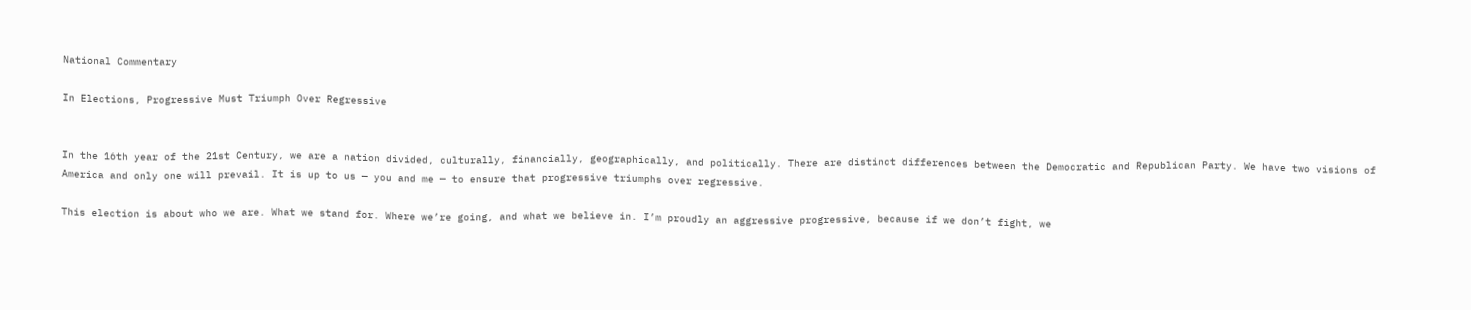National Commentary

In Elections, Progressive Must Triumph Over Regressive


In the 16th year of the 21st Century, we are a nation divided, culturally, financially, geographically, and politically. There are distinct differences between the Democratic and Republican Party. We have two visions of America and only one will prevail. It is up to us — you and me — to ensure that progressive triumphs over regressive.

This election is about who we are. What we stand for. Where we’re going, and what we believe in. I’m proudly an aggressive progressive, because if we don’t fight, we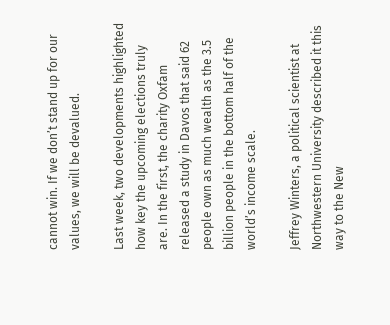cannot win. If we don’t stand up for our values, we will be devalued.

Last week, two developments highlighted how key the upcoming elections truly are. In the first, the charity Oxfam released a study in Davos that said 62 people own as much wealth as the 3.5 billion people in the bottom half of the world’s income scale.

Jeffrey Winters, a political scientist at Northwestern University described it this way to the New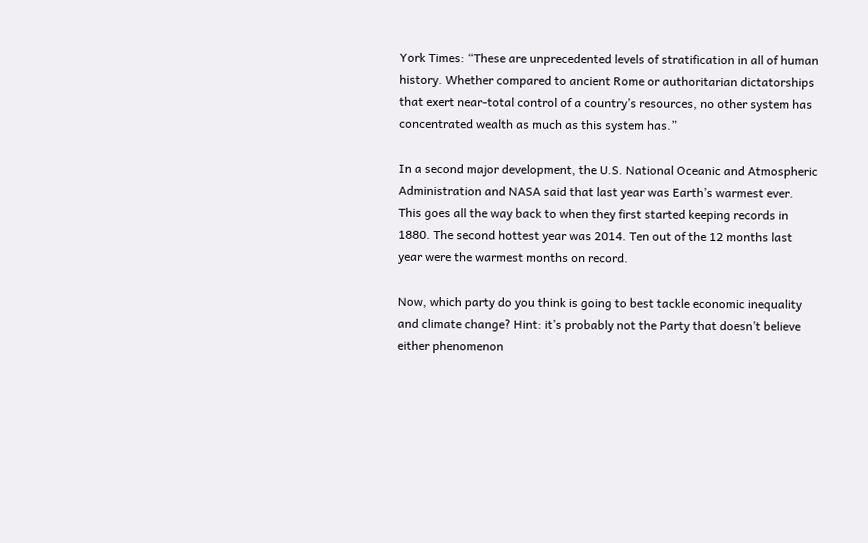York Times: “These are unprecedented levels of stratification in all of human history. Whether compared to ancient Rome or authoritarian dictatorships that exert near-total control of a country’s resources, no other system has concentrated wealth as much as this system has.”

In a second major development, the U.S. National Oceanic and Atmospheric Administration and NASA said that last year was Earth’s warmest ever. This goes all the way back to when they first started keeping records in 1880. The second hottest year was 2014. Ten out of the 12 months last year were the warmest months on record.

Now, which party do you think is going to best tackle economic inequality and climate change? Hint: it’s probably not the Party that doesn’t believe either phenomenon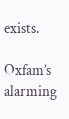exists.

Oxfam’s alarming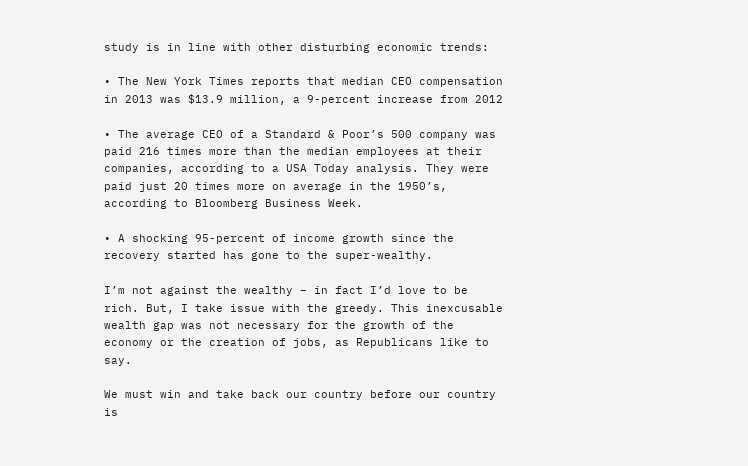study is in line with other disturbing economic trends:

• The New York Times reports that median CEO compensation in 2013 was $13.9 million, a 9-percent increase from 2012

• The average CEO of a Standard & Poor’s 500 company was paid 216 times more than the median employees at their companies, according to a USA Today analysis. They were paid just 20 times more on average in the 1950’s, according to Bloomberg Business Week.

• A shocking 95-percent of income growth since the recovery started has gone to the super-wealthy.

I’m not against the wealthy – in fact I’d love to be rich. But, I take issue with the greedy. This inexcusable wealth gap was not necessary for the growth of the economy or the creation of jobs, as Republicans like to say.

We must win and take back our country before our country is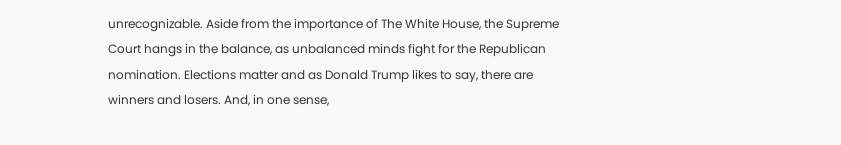unrecognizable. Aside from the importance of The White House, the Supreme Court hangs in the balance, as unbalanced minds fight for the Republican nomination. Elections matter and as Donald Trump likes to say, there are winners and losers. And, in one sense,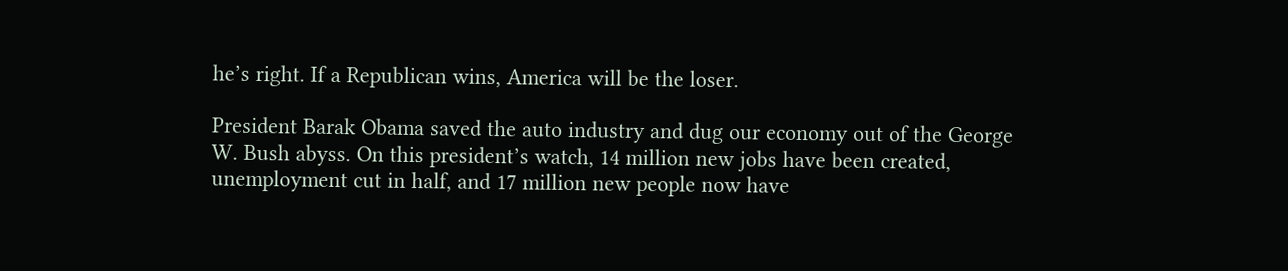he’s right. If a Republican wins, America will be the loser.

President Barak Obama saved the auto industry and dug our economy out of the George W. Bush abyss. On this president’s watch, 14 million new jobs have been created, unemployment cut in half, and 17 million new people now have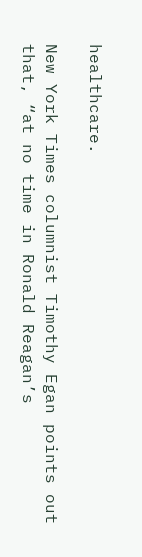healthcare.

New York Times columnist Timothy Egan points out that, “at no time in Ronald Reagan’s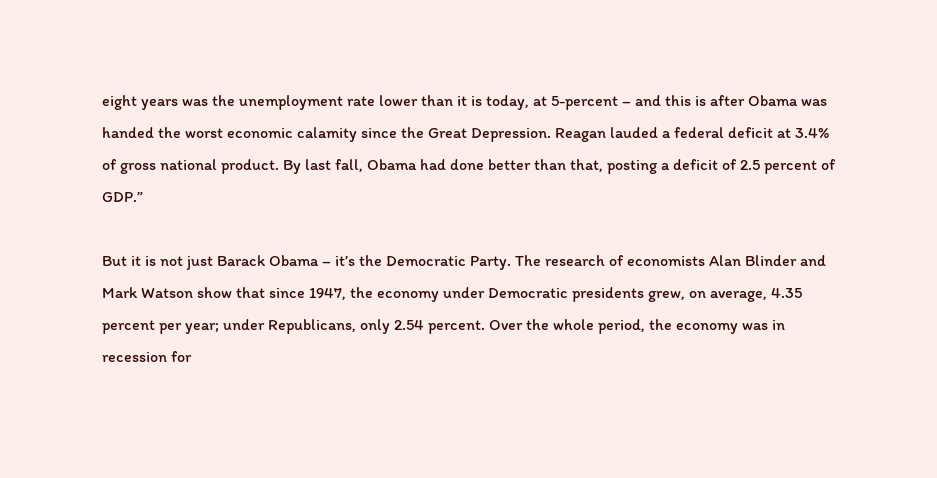eight years was the unemployment rate lower than it is today, at 5-percent – and this is after Obama was handed the worst economic calamity since the Great Depression. Reagan lauded a federal deficit at 3.4% of gross national product. By last fall, Obama had done better than that, posting a deficit of 2.5 percent of GDP.”

But it is not just Barack Obama – it’s the Democratic Party. The research of economists Alan Blinder and Mark Watson show that since 1947, the economy under Democratic presidents grew, on average, 4.35 percent per year; under Republicans, only 2.54 percent. Over the whole period, the economy was in recession for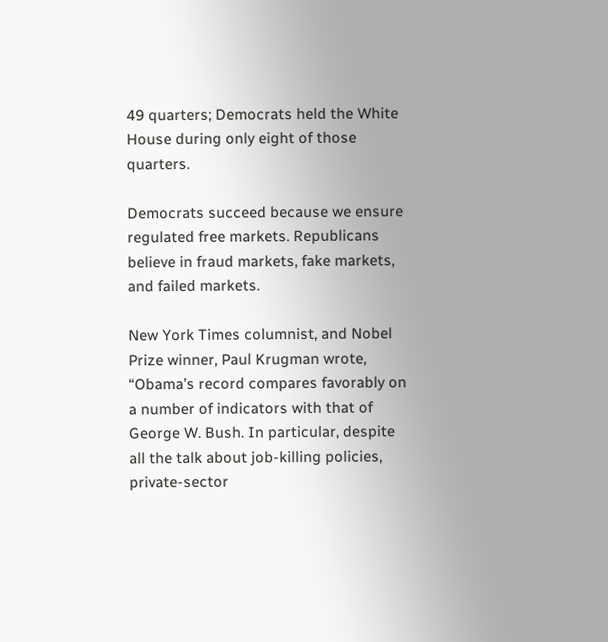49 quarters; Democrats held the White House during only eight of those quarters.

Democrats succeed because we ensure regulated free markets. Republicans believe in fraud markets, fake markets, and failed markets.

New York Times columnist, and Nobel Prize winner, Paul Krugman wrote, “Obama’s record compares favorably on a number of indicators with that of George W. Bush. In particular, despite all the talk about job-killing policies, private-sector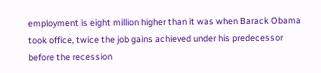employment is eight million higher than it was when Barack Obama took office, twice the job gains achieved under his predecessor before the recession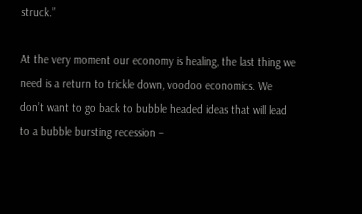struck.”

At the very moment our economy is healing, the last thing we need is a return to trickle down, voodoo economics. We don’t want to go back to bubble headed ideas that will lead to a bubble bursting recession –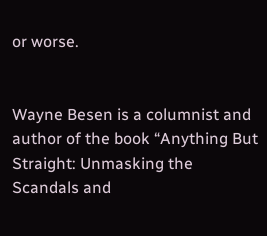or worse.


Wayne Besen is a columnist and author of the book “Anything But Straight: Unmasking the Scandals and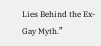Lies Behind the Ex-Gay Myth.”